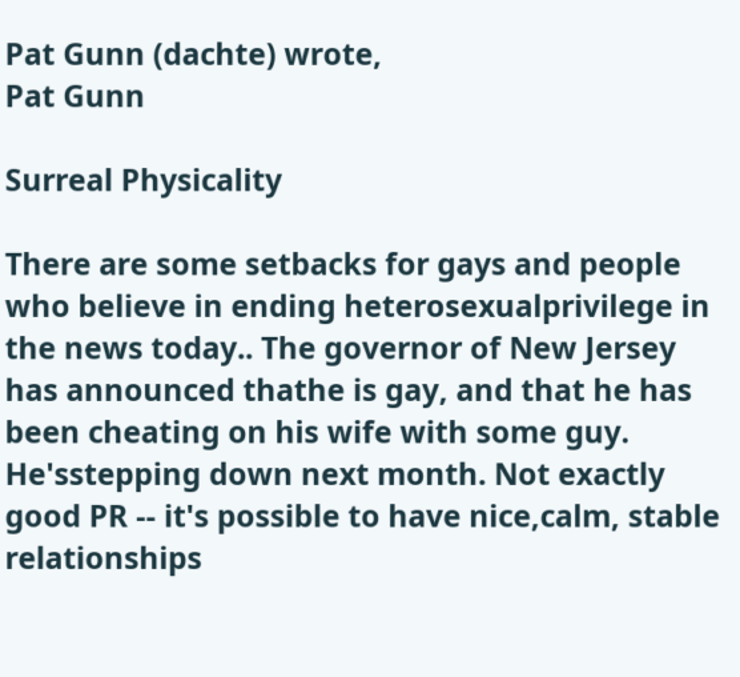Pat Gunn (dachte) wrote,
Pat Gunn

Surreal Physicality

There are some setbacks for gays and people who believe in ending heterosexualprivilege in the news today.. The governor of New Jersey has announced thathe is gay, and that he has been cheating on his wife with some guy. He'sstepping down next month. Not exactly good PR -- it's possible to have nice,calm, stable relationships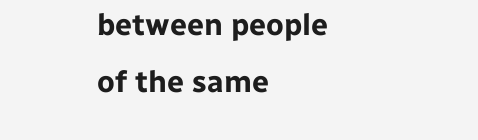between people of the same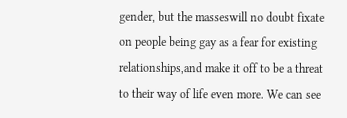gender, but the masseswill no doubt fixate on people being gay as a fear for existing relationships,and make it off to be a threat to their way of life even more. We can see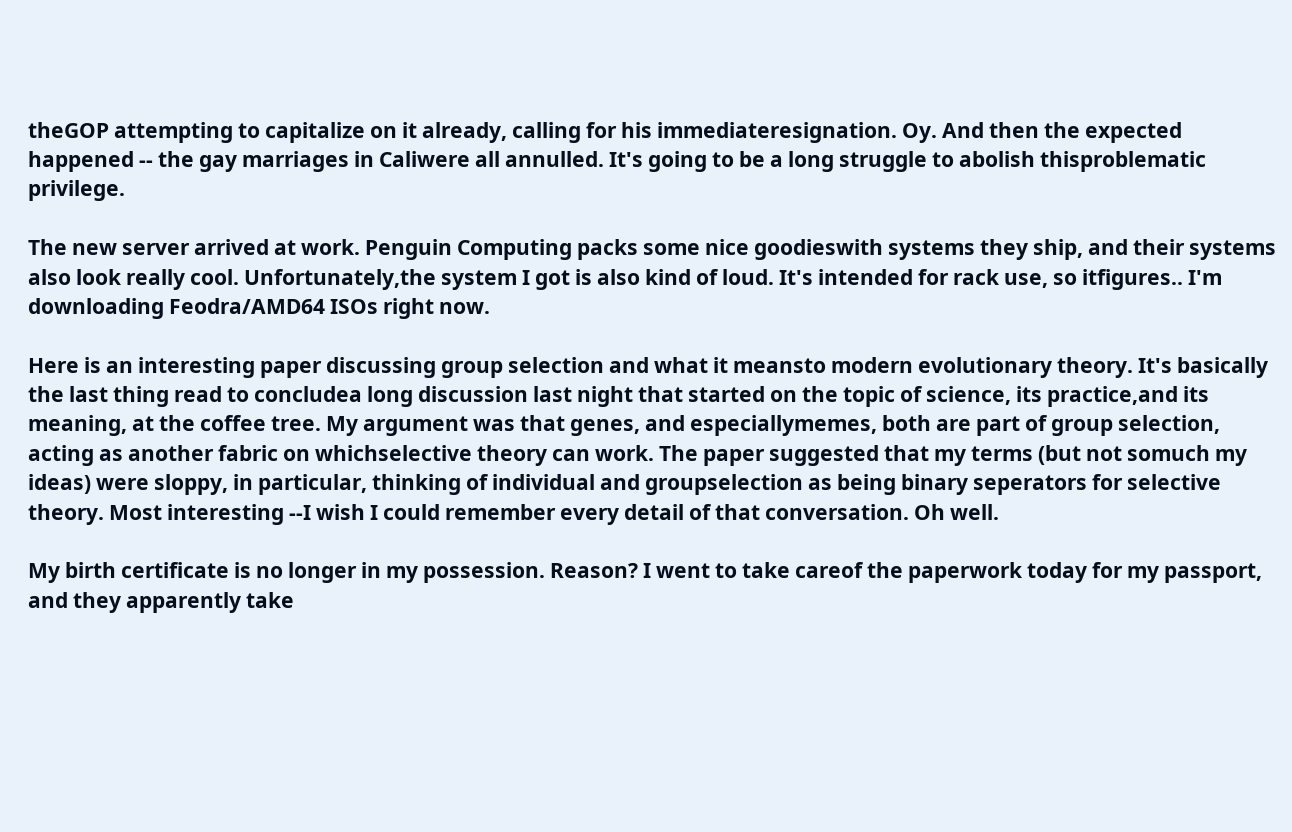theGOP attempting to capitalize on it already, calling for his immediateresignation. Oy. And then the expected happened -- the gay marriages in Caliwere all annulled. It's going to be a long struggle to abolish thisproblematic privilege.

The new server arrived at work. Penguin Computing packs some nice goodieswith systems they ship, and their systems also look really cool. Unfortunately,the system I got is also kind of loud. It's intended for rack use, so itfigures.. I'm downloading Feodra/AMD64 ISOs right now.

Here is an interesting paper discussing group selection and what it meansto modern evolutionary theory. It's basically the last thing read to concludea long discussion last night that started on the topic of science, its practice,and its meaning, at the coffee tree. My argument was that genes, and especiallymemes, both are part of group selection, acting as another fabric on whichselective theory can work. The paper suggested that my terms (but not somuch my ideas) were sloppy, in particular, thinking of individual and groupselection as being binary seperators for selective theory. Most interesting --I wish I could remember every detail of that conversation. Oh well.

My birth certificate is no longer in my possession. Reason? I went to take careof the paperwork today for my passport, and they apparently take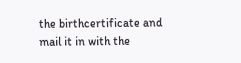the birthcertificate and mail it in with the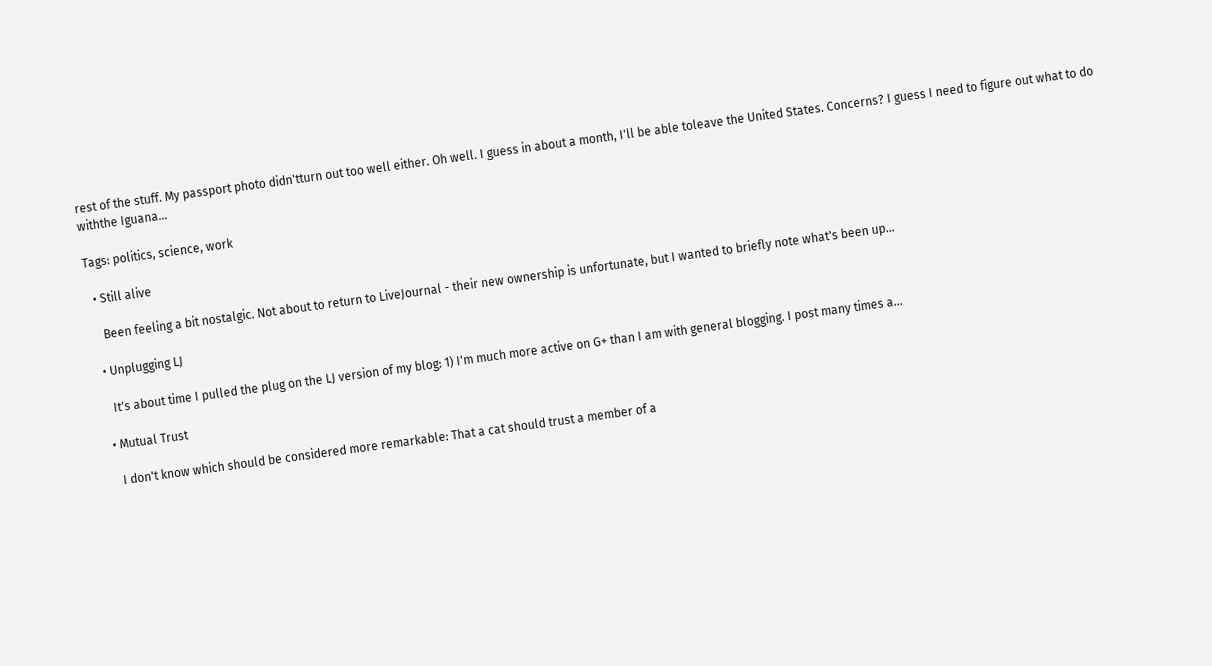rest of the stuff. My passport photo didn'tturn out too well either. Oh well. I guess in about a month, I'll be able toleave the United States. Concerns? I guess I need to figure out what to do withthe Iguana...

Tags: politics, science, work

  • Still alive

    Been feeling a bit nostalgic. Not about to return to LiveJournal - their new ownership is unfortunate, but I wanted to briefly note what's been up…

  • Unplugging LJ

    It's about time I pulled the plug on the LJ version of my blog: 1) I'm much more active on G+ than I am with general blogging. I post many times a…

  • Mutual Trust

    I don't know which should be considered more remarkable: That a cat should trust a member of a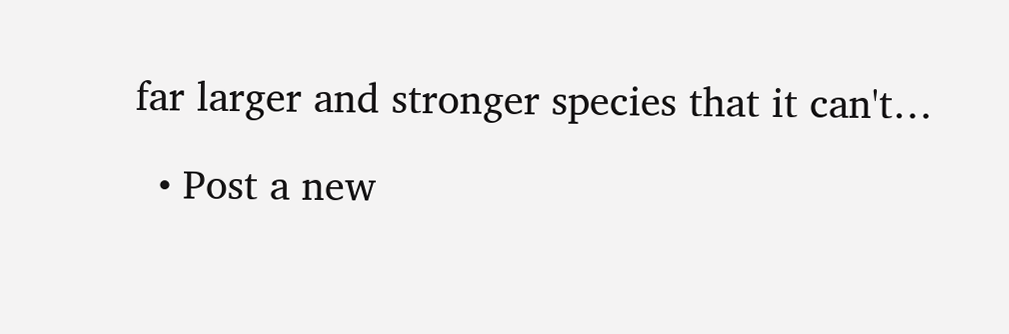far larger and stronger species that it can't…

  • Post a new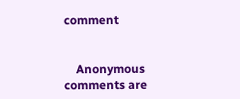comment


    Anonymous comments are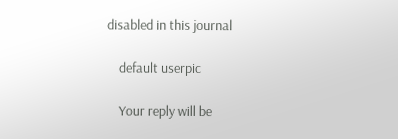disabled in this journal

    default userpic

    Your reply will be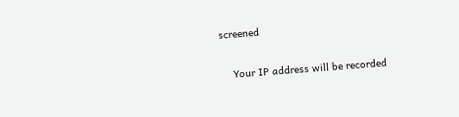screened

    Your IP address will be recorded